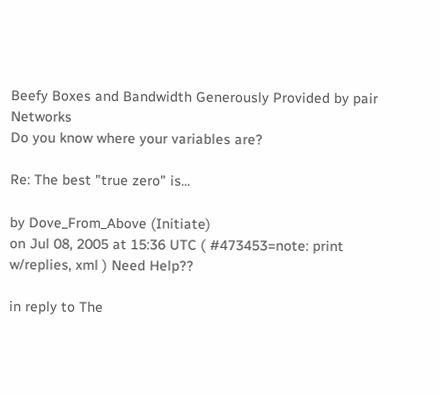Beefy Boxes and Bandwidth Generously Provided by pair Networks
Do you know where your variables are?

Re: The best "true zero" is...

by Dove_From_Above (Initiate)
on Jul 08, 2005 at 15:36 UTC ( #473453=note: print w/replies, xml ) Need Help??

in reply to The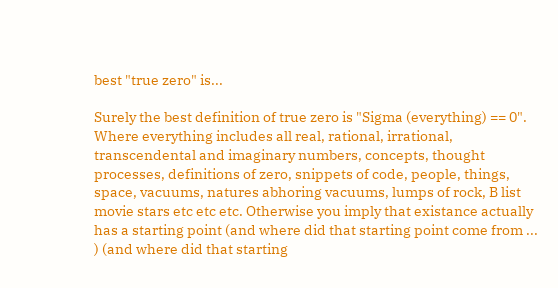best "true zero" is...

Surely the best definition of true zero is "Sigma (everything) == 0". Where everything includes all real, rational, irrational, transcendental and imaginary numbers, concepts, thought processes, definitions of zero, snippets of code, people, things, space, vacuums, natures abhoring vacuums, lumps of rock, B list movie stars etc etc etc. Otherwise you imply that existance actually has a starting point (and where did that starting point come from ... ) (and where did that starting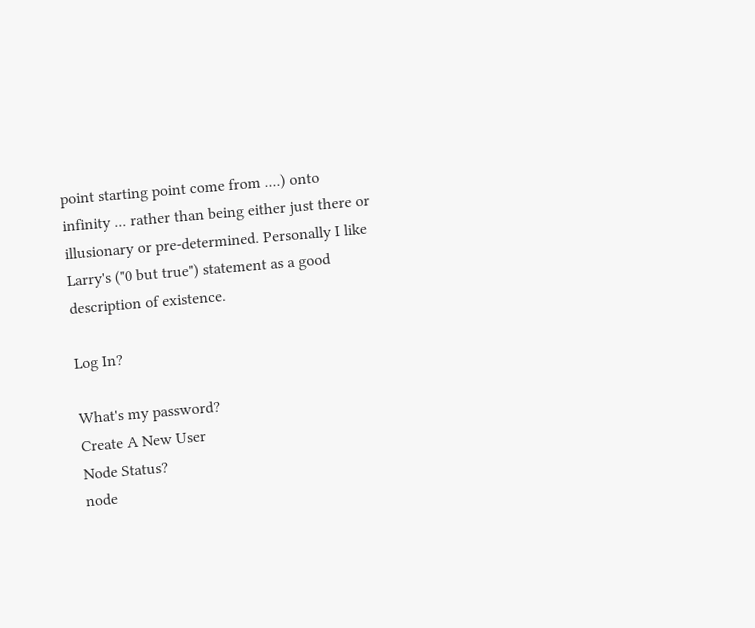point starting point come from ....) onto infinity ... rather than being either just there or illusionary or pre-determined. Personally I like Larry's ("0 but true") statement as a good description of existence.

Log In?

What's my password?
Create A New User
Node Status?
node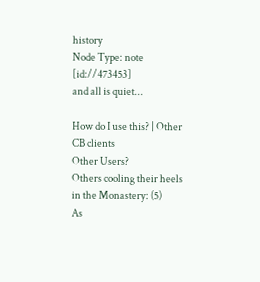history
Node Type: note [id://473453]
and all is quiet...

How do I use this? | Other CB clients
Other Users?
Others cooling their heels in the Monastery: (5)
As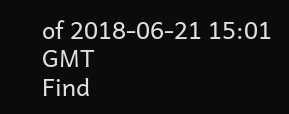of 2018-06-21 15:01 GMT
Find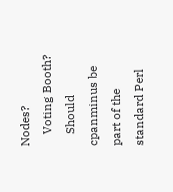Nodes?
    Voting Booth?
    Should cpanminus be part of the standard Perl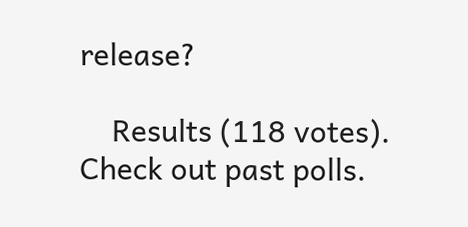release?

    Results (118 votes). Check out past polls.